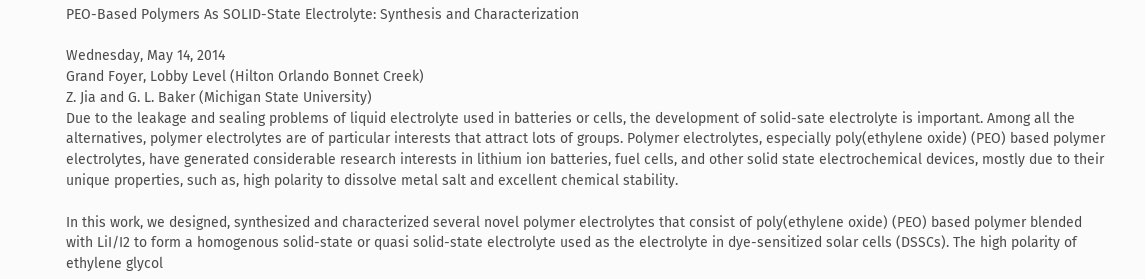PEO-Based Polymers As SOLID-State Electrolyte: Synthesis and Characterization

Wednesday, May 14, 2014
Grand Foyer, Lobby Level (Hilton Orlando Bonnet Creek)
Z. Jia and G. L. Baker (Michigan State University)
Due to the leakage and sealing problems of liquid electrolyte used in batteries or cells, the development of solid-sate electrolyte is important. Among all the alternatives, polymer electrolytes are of particular interests that attract lots of groups. Polymer electrolytes, especially poly(ethylene oxide) (PEO) based polymer electrolytes, have generated considerable research interests in lithium ion batteries, fuel cells, and other solid state electrochemical devices, mostly due to their unique properties, such as, high polarity to dissolve metal salt and excellent chemical stability.

In this work, we designed, synthesized and characterized several novel polymer electrolytes that consist of poly(ethylene oxide) (PEO) based polymer blended with LiI/I2 to form a homogenous solid-state or quasi solid-state electrolyte used as the electrolyte in dye-sensitized solar cells (DSSCs). The high polarity of ethylene glycol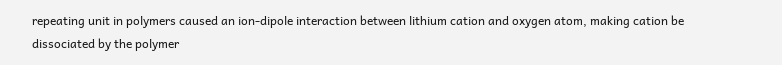repeating unit in polymers caused an ion-dipole interaction between lithium cation and oxygen atom, making cation be dissociated by the polymer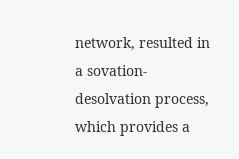network, resulted in a sovation-desolvation process, which provides a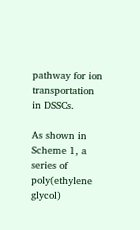pathway for ion transportation in DSSCs.

As shown in Scheme 1, a series of poly(ethylene glycol)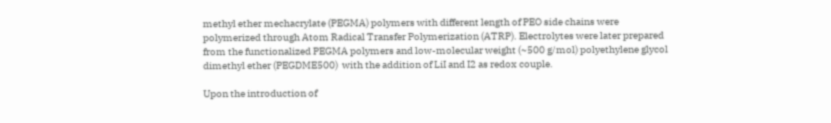methyl ether mechacrylate (PEGMA) polymers with different length of PEO side chains were polymerized through Atom Radical Transfer Polymerization (ATRP). Electrolytes were later prepared from the functionalized PEGMA polymers and low-molecular weight (~500 g/mol) polyethylene glycol dimethyl ether (PEGDME500)  with the addition of LiI and I2 as redox couple.

Upon the introduction of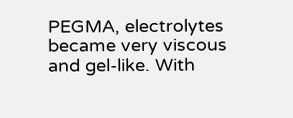PEGMA, electrolytes became very viscous and gel-like. With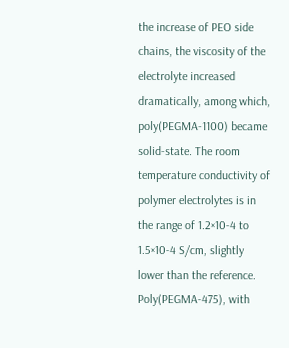the increase of PEO side chains, the viscosity of the electrolyte increased dramatically, among which, poly(PEGMA-1100) became solid-state. The room temperature conductivity of polymer electrolytes is in the range of 1.2×10-4 to 1.5×10-4 S/cm, slightly lower than the reference. Poly(PEGMA-475), with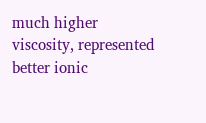much higher viscosity, represented better ionic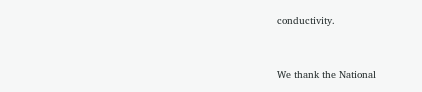conductivity.


We thank the National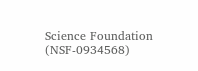Science Foundation (NSF-0934568)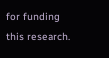for funding this research.